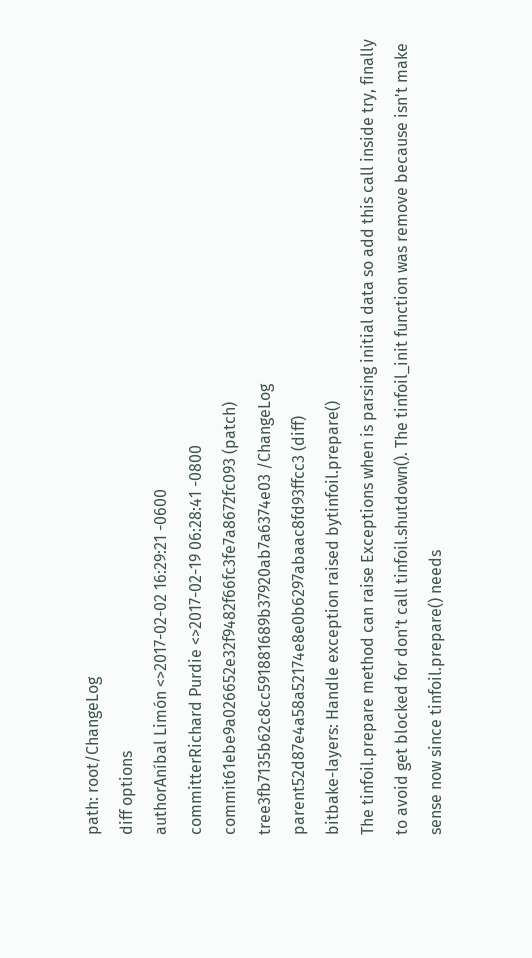path: root/ChangeLog
diff options
authorAníbal Limón <>2017-02-02 16:29:21 -0600
committerRichard Purdie <>2017-02-19 06:28:41 -0800
commit61ebe9a026652e32f9482f66fc3fe7a8672fc093 (patch)
tree3fb7135b62c8cc591881689b37920ab7a6374e03 /ChangeLog
parent52d87e4a58a52174e8e0b6297abaac8fd93ffcc3 (diff)
bitbake-layers: Handle exception raised bytinfoil.prepare()
The tinfoil.prepare method can raise Exceptions when is parsing initial data so add this call inside try, finally to avoid get blocked for don't call tinfoil.shutdown(). The tinfoil_init function was remove because isn't make sense now since tinfoil.prepare() needs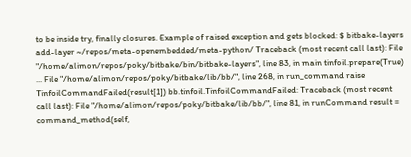to be inside try, finally closures. Example of raised exception and gets blocked: $ bitbake-layers add-layer ~/repos/meta-openembedded/meta-python/ Traceback (most recent call last): File "/home/alimon/repos/poky/bitbake/bin/bitbake-layers", line 83, in main tinfoil.prepare(True) ... File "/home/alimon/repos/poky/bitbake/lib/bb/", line 268, in run_command raise TinfoilCommandFailed(result[1]) bb.tinfoil.TinfoilCommandFailed: Traceback (most recent call last): File "/home/alimon/repos/poky/bitbake/lib/bb/", line 81, in runCommand result = command_method(self,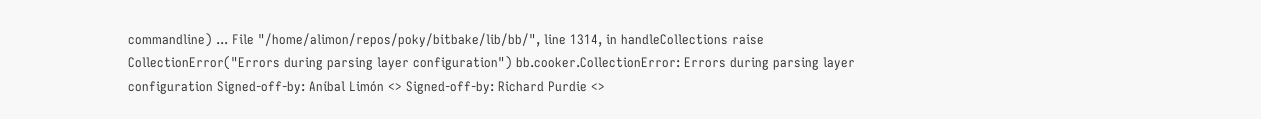commandline) ... File "/home/alimon/repos/poky/bitbake/lib/bb/", line 1314, in handleCollections raise CollectionError("Errors during parsing layer configuration") bb.cooker.CollectionError: Errors during parsing layer configuration Signed-off-by: Aníbal Limón <> Signed-off-by: Richard Purdie <>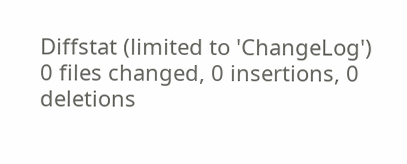Diffstat (limited to 'ChangeLog')
0 files changed, 0 insertions, 0 deletions